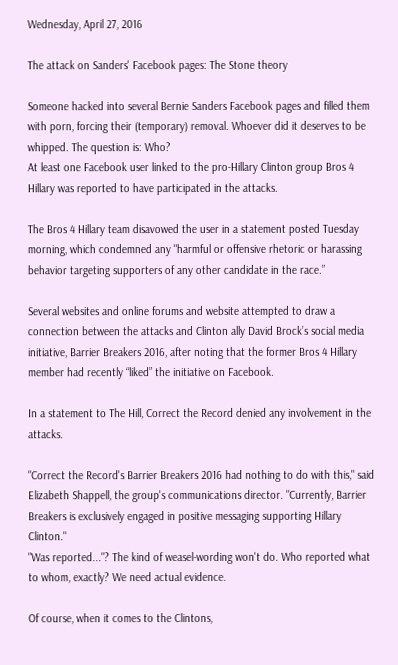Wednesday, April 27, 2016

The attack on Sanders' Facebook pages: The Stone theory

Someone hacked into several Bernie Sanders Facebook pages and filled them with porn, forcing their (temporary) removal. Whoever did it deserves to be whipped. The question is: Who?
At least one Facebook user linked to the pro-Hillary Clinton group Bros 4 Hillary was reported to have participated in the attacks.

The Bros 4 Hillary team disavowed the user in a statement posted Tuesday morning, which condemned any "harmful or offensive rhetoric or harassing behavior targeting supporters of any other candidate in the race.”

Several websites and online forums and website attempted to draw a connection between the attacks and Clinton ally David Brock’s social media initiative, Barrier Breakers 2016, after noting that the former Bros 4 Hillary member had recently “liked” the initiative on Facebook.

In a statement to The Hill, Correct the Record denied any involvement in the attacks.

"Correct the Record's Barrier Breakers 2016 had nothing to do with this," said Elizabeth Shappell, the group's communications director. "Currently, Barrier Breakers is exclusively engaged in positive messaging supporting Hillary Clinton."
"Was reported..."? The kind of weasel-wording won't do. Who reported what to whom, exactly? We need actual evidence.

Of course, when it comes to the Clintons,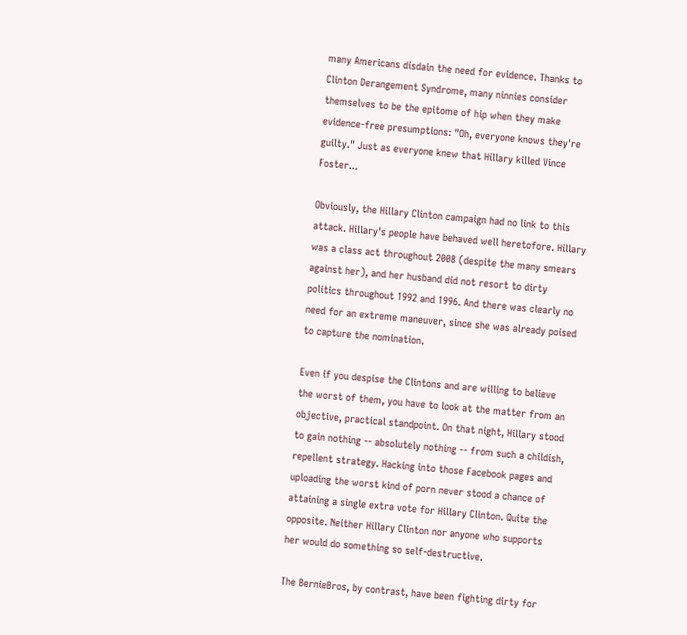many Americans disdain the need for evidence. Thanks to Clinton Derangement Syndrome, many ninnies consider themselves to be the epitome of hip when they make evidence-free presumptions: "Oh, everyone knows they're guilty." Just as everyone knew that Hillary killed Vince Foster...

Obviously, the Hillary Clinton campaign had no link to this attack. Hillary's people have behaved well heretofore. Hillary was a class act throughout 2008 (despite the many smears against her), and her husband did not resort to dirty politics throughout 1992 and 1996. And there was clearly no need for an extreme maneuver, since she was already poised to capture the nomination.

Even if you despise the Clintons and are willing to believe the worst of them, you have to look at the matter from an objective, practical standpoint. On that night, Hillary stood to gain nothing -- absolutely nothing -- from such a childish, repellent strategy. Hacking into those Facebook pages and uploading the worst kind of porn never stood a chance of attaining a single extra vote for Hillary Clinton. Quite the opposite. Neither Hillary Clinton nor anyone who supports her would do something so self-destructive.

The BernieBros, by contrast, have been fighting dirty for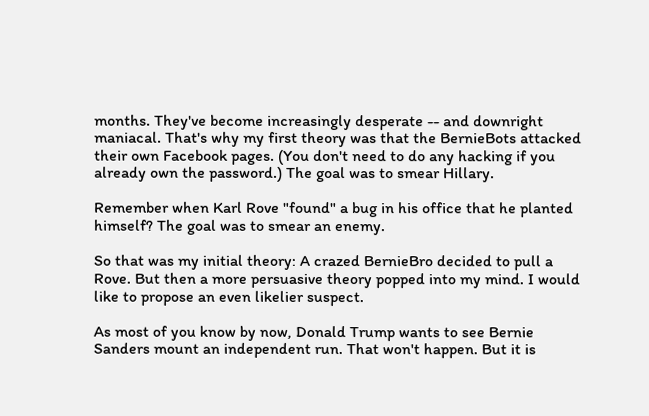months. They've become increasingly desperate -- and downright maniacal. That's why my first theory was that the BernieBots attacked their own Facebook pages. (You don't need to do any hacking if you already own the password.) The goal was to smear Hillary.

Remember when Karl Rove "found" a bug in his office that he planted himself? The goal was to smear an enemy.

So that was my initial theory: A crazed BernieBro decided to pull a Rove. But then a more persuasive theory popped into my mind. I would like to propose an even likelier suspect.

As most of you know by now, Donald Trump wants to see Bernie Sanders mount an independent run. That won't happen. But it is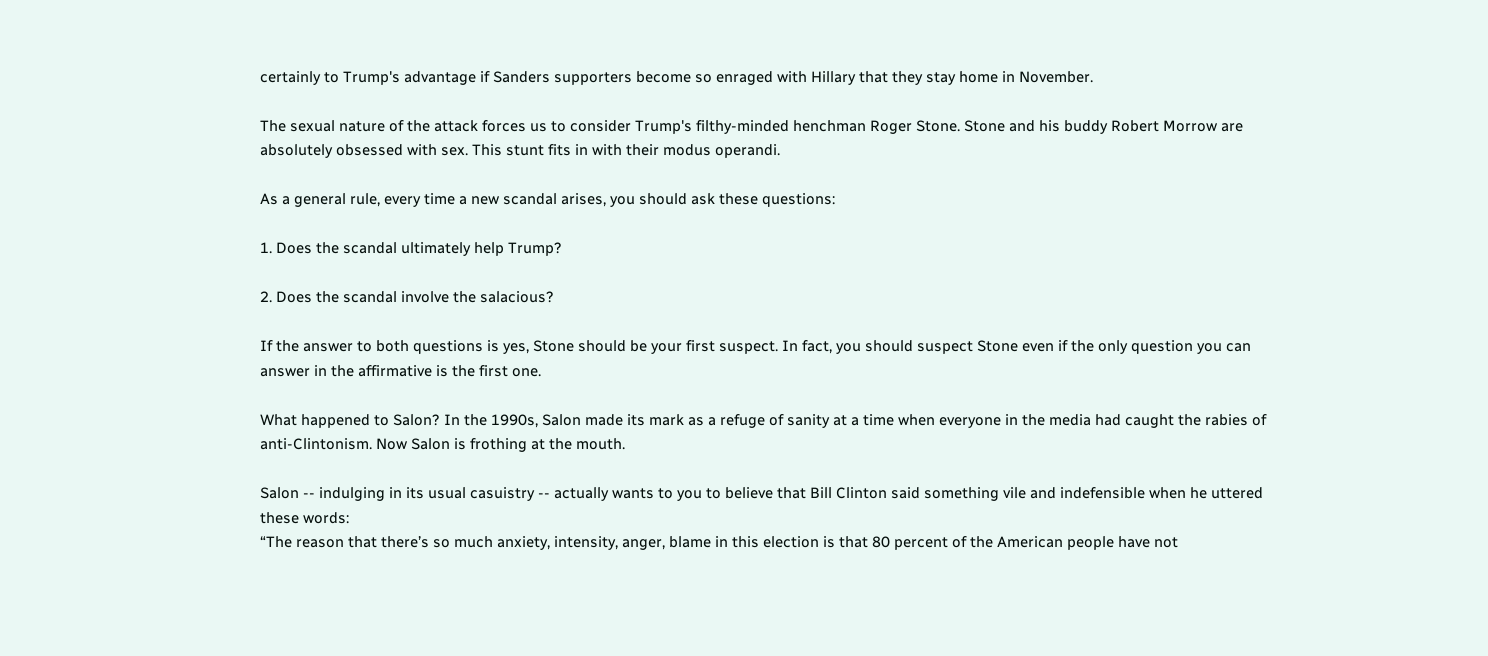certainly to Trump's advantage if Sanders supporters become so enraged with Hillary that they stay home in November.

The sexual nature of the attack forces us to consider Trump's filthy-minded henchman Roger Stone. Stone and his buddy Robert Morrow are absolutely obsessed with sex. This stunt fits in with their modus operandi.

As a general rule, every time a new scandal arises, you should ask these questions:

1. Does the scandal ultimately help Trump?

2. Does the scandal involve the salacious?

If the answer to both questions is yes, Stone should be your first suspect. In fact, you should suspect Stone even if the only question you can answer in the affirmative is the first one.

What happened to Salon? In the 1990s, Salon made its mark as a refuge of sanity at a time when everyone in the media had caught the rabies of anti-Clintonism. Now Salon is frothing at the mouth.

Salon -- indulging in its usual casuistry -- actually wants to you to believe that Bill Clinton said something vile and indefensible when he uttered these words:
“The reason that there’s so much anxiety, intensity, anger, blame in this election is that 80 percent of the American people have not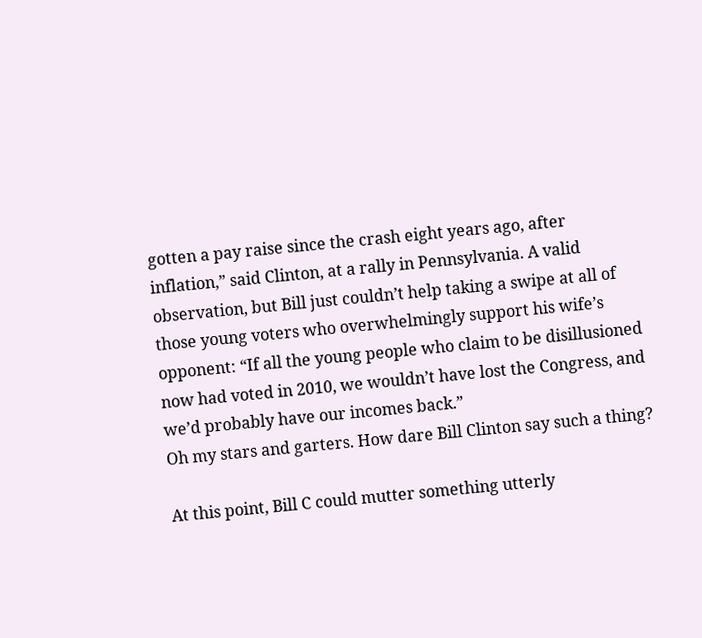gotten a pay raise since the crash eight years ago, after inflation,” said Clinton, at a rally in Pennsylvania. A valid observation, but Bill just couldn’t help taking a swipe at all of those young voters who overwhelmingly support his wife’s opponent: “If all the young people who claim to be disillusioned now had voted in 2010, we wouldn’t have lost the Congress, and we’d probably have our incomes back.”
Oh my stars and garters. How dare Bill Clinton say such a thing?

At this point, Bill C could mutter something utterly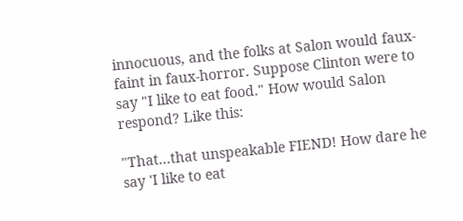innocuous, and the folks at Salon would faux-faint in faux-horror. Suppose Clinton were to say "I like to eat food." How would Salon respond? Like this:

"That...that unspeakable FIEND! How dare he say 'I like to eat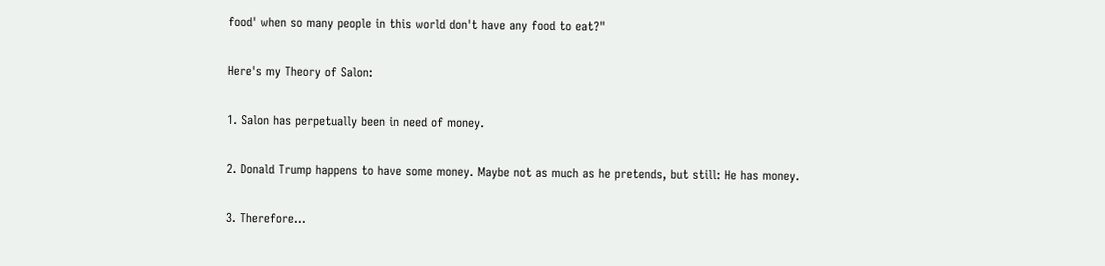food' when so many people in this world don't have any food to eat?"

Here's my Theory of Salon:

1. Salon has perpetually been in need of money.

2. Donald Trump happens to have some money. Maybe not as much as he pretends, but still: He has money.

3. Therefore...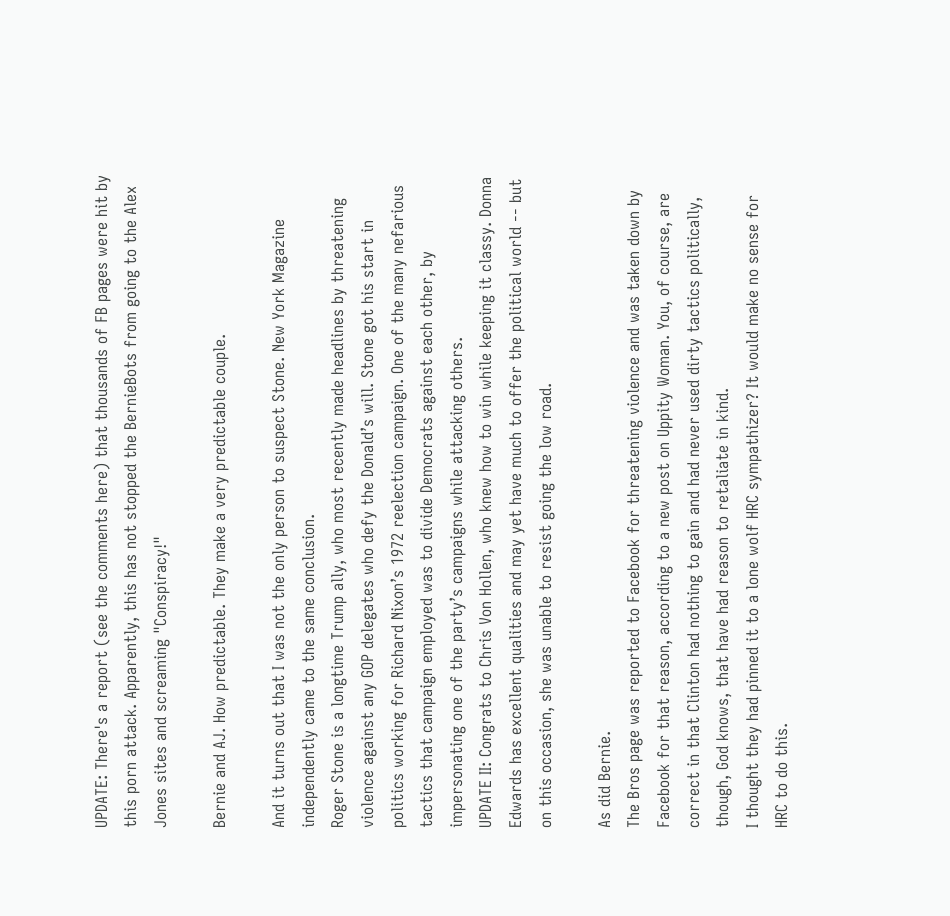UPDATE: There's a report (see the comments here) that thousands of FB pages were hit by this porn attack. Apparently, this has not stopped the BernieBots from going to the Alex Jones sites and screaming "Conspiracy!"

Bernie and AJ. How predictable. They make a very predictable couple.

And it turns out that I was not the only person to suspect Stone. New York Magazine independently came to the same conclusion.
Roger Stone is a longtime Trump ally, who most recently made headlines by threatening violence against any GOP delegates who defy the Donald’s will. Stone got his start in politics working for Richard Nixon’s 1972 reelection campaign. One of the many nefarious tactics that campaign employed was to divide Democrats against each other, by impersonating one of the party’s campaigns while attacking others.
UPDATE II: Congrats to Chris Von Hollen, who knew how to win while keeping it classy. Donna Edwards has excellent qualities and may yet have much to offer the political world -- but on this occasion, she was unable to resist going the low road.

As did Bernie.
The Bros page was reported to Facebook for threatening violence and was taken down by Facebook for that reason, according to a new post on Uppity Woman. You, of course, are correct in that Clinton had nothing to gain and had never used dirty tactics politically, though, God knows, that have had reason to retaliate in kind.
I thought they had pinned it to a lone wolf HRC sympathizer? It would make no sense for HRC to do this.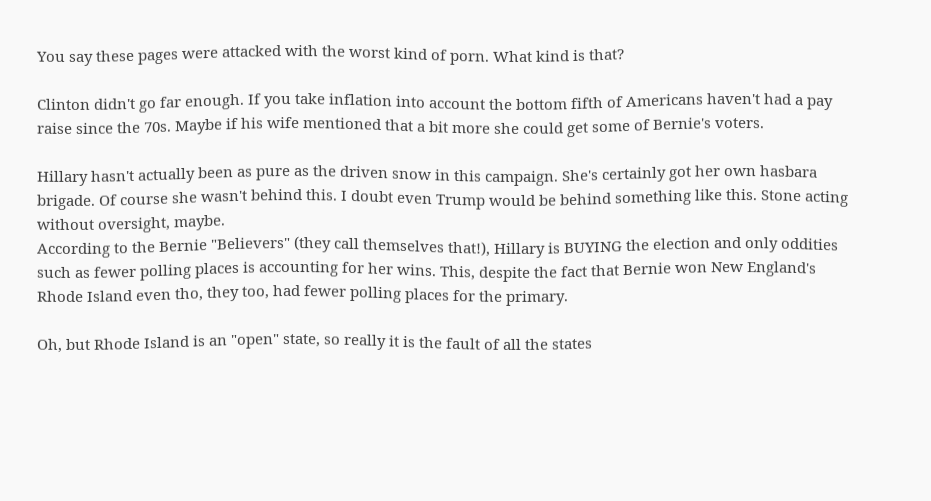You say these pages were attacked with the worst kind of porn. What kind is that?

Clinton didn't go far enough. If you take inflation into account the bottom fifth of Americans haven't had a pay raise since the 70s. Maybe if his wife mentioned that a bit more she could get some of Bernie's voters.

Hillary hasn't actually been as pure as the driven snow in this campaign. She's certainly got her own hasbara brigade. Of course she wasn't behind this. I doubt even Trump would be behind something like this. Stone acting without oversight, maybe.
According to the Bernie "Believers" (they call themselves that!), Hillary is BUYING the election and only oddities such as fewer polling places is accounting for her wins. This, despite the fact that Bernie won New England's Rhode Island even tho, they too, had fewer polling places for the primary.

Oh, but Rhode Island is an "open" state, so really it is the fault of all the states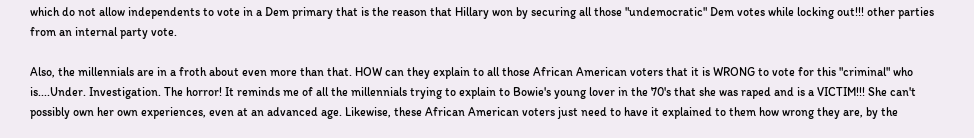which do not allow independents to vote in a Dem primary that is the reason that Hillary won by securing all those "undemocratic" Dem votes while locking out!!! other parties from an internal party vote.

Also, the millennials are in a froth about even more than that. HOW can they explain to all those African American voters that it is WRONG to vote for this "criminal" who is....Under. Investigation. The horror! It reminds me of all the millennials trying to explain to Bowie's young lover in the 70's that she was raped and is a VICTIM!!! She can't possibly own her own experiences, even at an advanced age. Likewise, these African American voters just need to have it explained to them how wrong they are, by the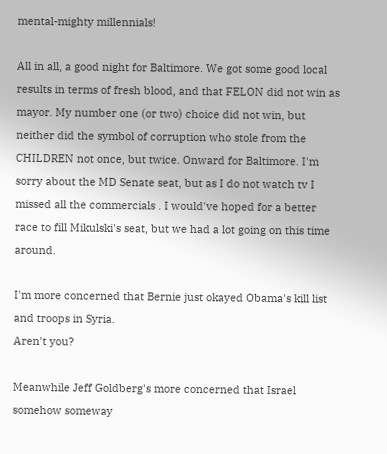mental-mighty millennials!

All in all, a good night for Baltimore. We got some good local results in terms of fresh blood, and that FELON did not win as mayor. My number one (or two) choice did not win, but neither did the symbol of corruption who stole from the CHILDREN not once, but twice. Onward for Baltimore. I'm sorry about the MD Senate seat, but as I do not watch tv I missed all the commercials . I would've hoped for a better race to fill Mikulski's seat, but we had a lot going on this time around.

I'm more concerned that Bernie just okayed Obama's kill list and troops in Syria.
Aren't you?

Meanwhile Jeff Goldberg's more concerned that Israel somehow someway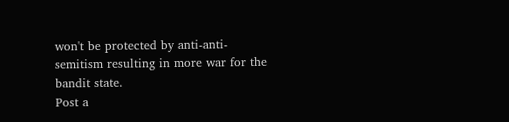won't be protected by anti-anti-semitism resulting in more war for the bandit state.
Post a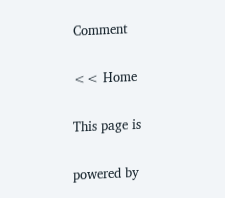Comment

<< Home

This page is

powered by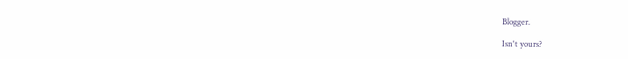Blogger.

Isn't yours?